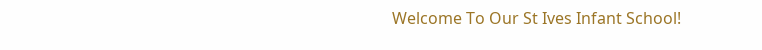Welcome To Our St Ives Infant School!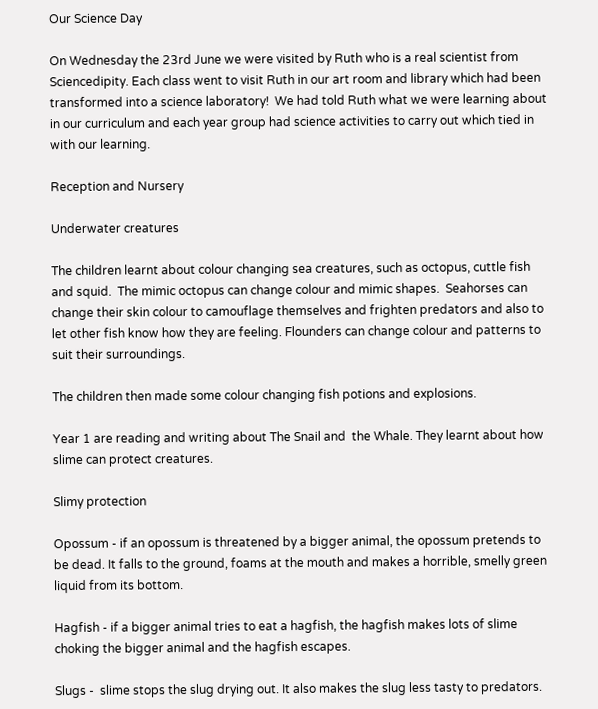Our Science Day

On Wednesday the 23rd June we were visited by Ruth who is a real scientist from Sciencedipity. Each class went to visit Ruth in our art room and library which had been transformed into a science laboratory!  We had told Ruth what we were learning about in our curriculum and each year group had science activities to carry out which tied in with our learning.

Reception and Nursery

Underwater creatures

The children learnt about colour changing sea creatures, such as octopus, cuttle fish and squid.  The mimic octopus can change colour and mimic shapes.  Seahorses can change their skin colour to camouflage themselves and frighten predators and also to let other fish know how they are feeling. Flounders can change colour and patterns to suit their surroundings.

The children then made some colour changing fish potions and explosions.

Year 1 are reading and writing about The Snail and  the Whale. They learnt about how slime can protect creatures.

Slimy protection

Opossum - if an opossum is threatened by a bigger animal, the opossum pretends to be dead. It falls to the ground, foams at the mouth and makes a horrible, smelly green liquid from its bottom.

Hagfish - if a bigger animal tries to eat a hagfish, the hagfish makes lots of slime choking the bigger animal and the hagfish escapes.

Slugs -  slime stops the slug drying out. It also makes the slug less tasty to predators.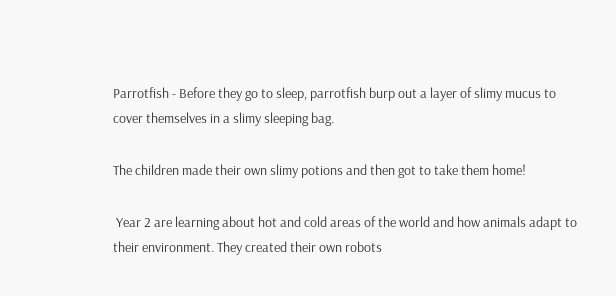Parrotfish - Before they go to sleep, parrotfish burp out a layer of slimy mucus to cover themselves in a slimy sleeping bag.

The children made their own slimy potions and then got to take them home!

 Year 2 are learning about hot and cold areas of the world and how animals adapt to their environment. They created their own robots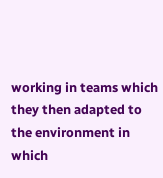working in teams which they then adapted to the environment in which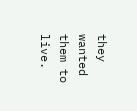they wanted them to live.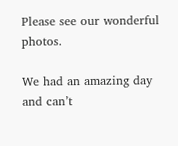Please see our wonderful photos.

We had an amazing day and can’t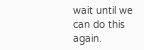wait until we can do this again.